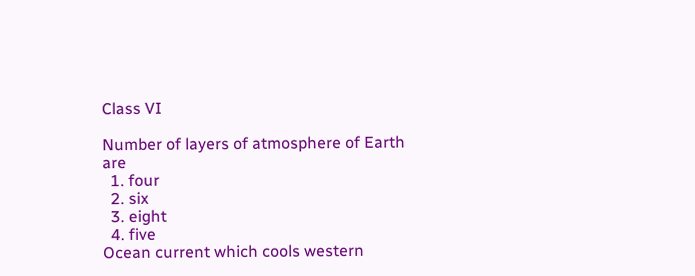Class VI

Number of layers of atmosphere of Earth are
  1. four
  2. six
  3. eight
  4. five
Ocean current which cools western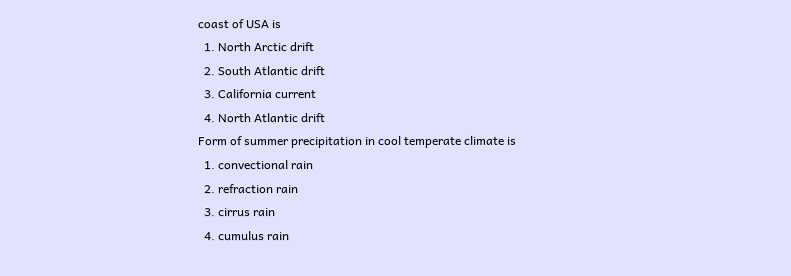coast of USA is
  1. North Arctic drift
  2. South Atlantic drift
  3. California current
  4. North Atlantic drift
Form of summer precipitation in cool temperate climate is
  1. convectional rain
  2. refraction rain
  3. cirrus rain
  4. cumulus rain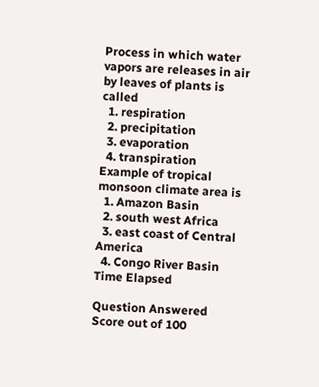Process in which water vapors are releases in air by leaves of plants is called
  1. respiration
  2. precipitation
  3. evaporation
  4. transpiration
Example of tropical monsoon climate area is
  1. Amazon Basin
  2. south west Africa
  3. east coast of Central America
  4. Congo River Basin
Time Elapsed

Question Answered
Score out of 100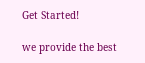Get Started!

we provide the best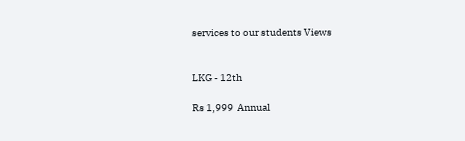services to our students Views


LKG - 12th

Rs 1,999  Annual